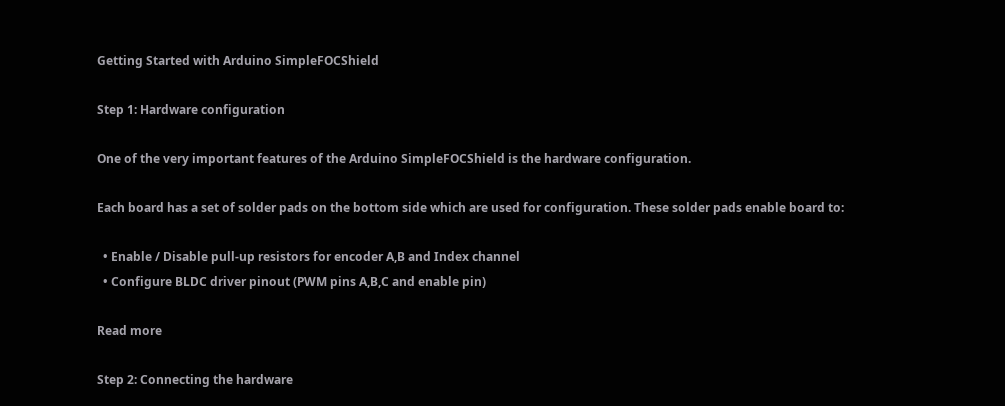Getting Started with Arduino SimpleFOCShield

Step 1: Hardware configuration

One of the very important features of the Arduino SimpleFOCShield is the hardware configuration.

Each board has a set of solder pads on the bottom side which are used for configuration. These solder pads enable board to:

  • Enable / Disable pull-up resistors for encoder A,B and Index channel
  • Configure BLDC driver pinout (PWM pins A,B,C and enable pin)

Read more

Step 2: Connecting the hardware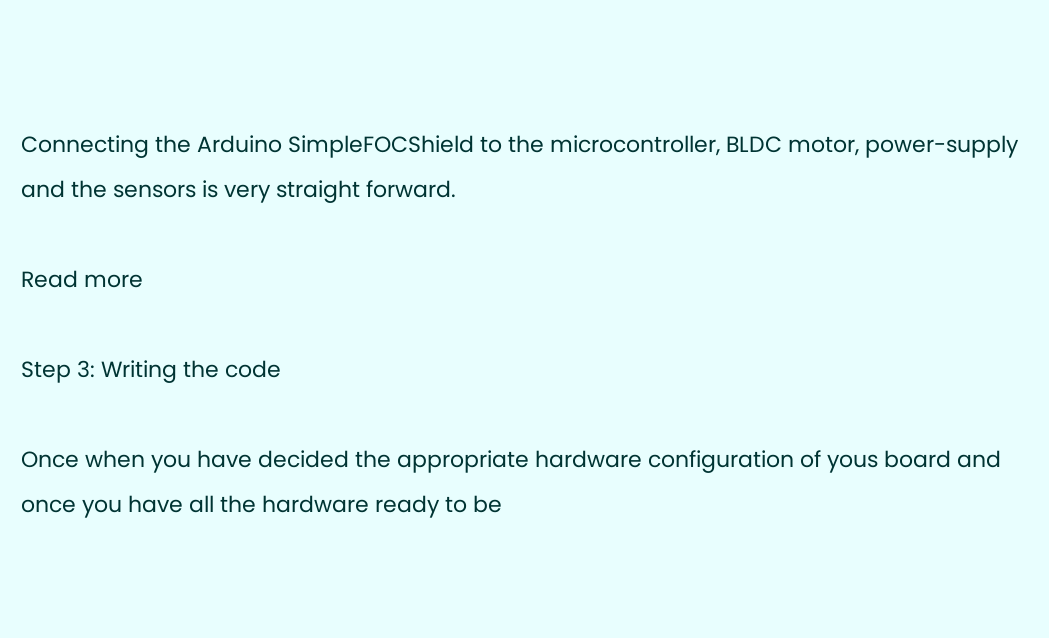Connecting the Arduino SimpleFOCShield to the microcontroller, BLDC motor, power-supply and the sensors is very straight forward.

Read more

Step 3: Writing the code

Once when you have decided the appropriate hardware configuration of yous board and once you have all the hardware ready to be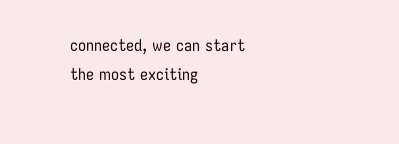connected, we can start the most exciting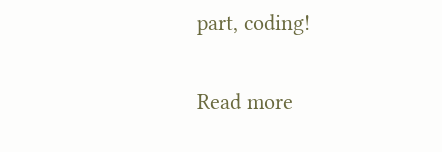part, coding!

Read more